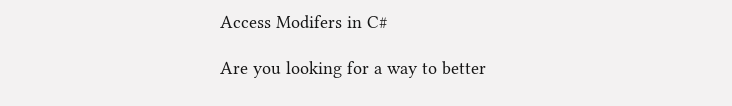Access Modifers in C#

Are you looking for a way to better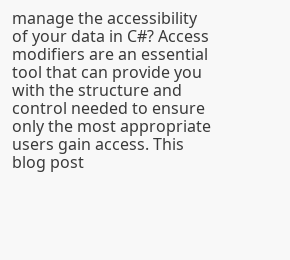manage the accessibility of your data in C#? Access modifiers are an essential tool that can provide you with the structure and control needed to ensure only the most appropriate users gain access. This blog post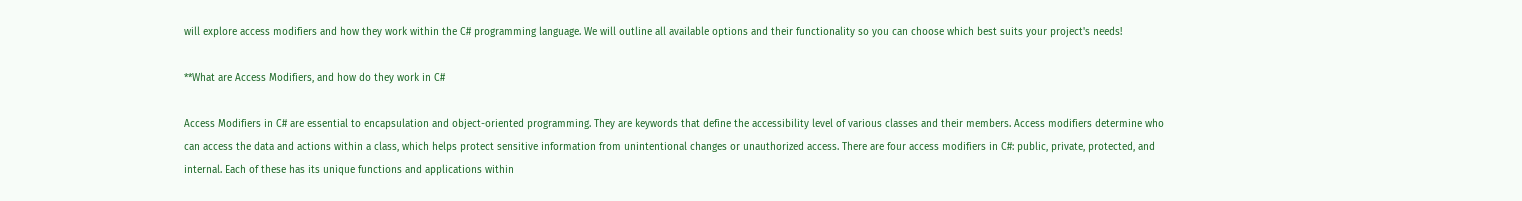will explore access modifiers and how they work within the C# programming language. We will outline all available options and their functionality so you can choose which best suits your project's needs!

**What are Access Modifiers, and how do they work in C#

Access Modifiers in C# are essential to encapsulation and object-oriented programming. They are keywords that define the accessibility level of various classes and their members. Access modifiers determine who can access the data and actions within a class, which helps protect sensitive information from unintentional changes or unauthorized access. There are four access modifiers in C#: public, private, protected, and internal. Each of these has its unique functions and applications within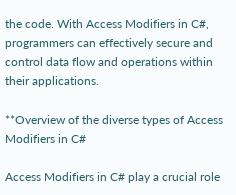the code. With Access Modifiers in C#, programmers can effectively secure and control data flow and operations within their applications.

**Overview of the diverse types of Access Modifiers in C#

Access Modifiers in C# play a crucial role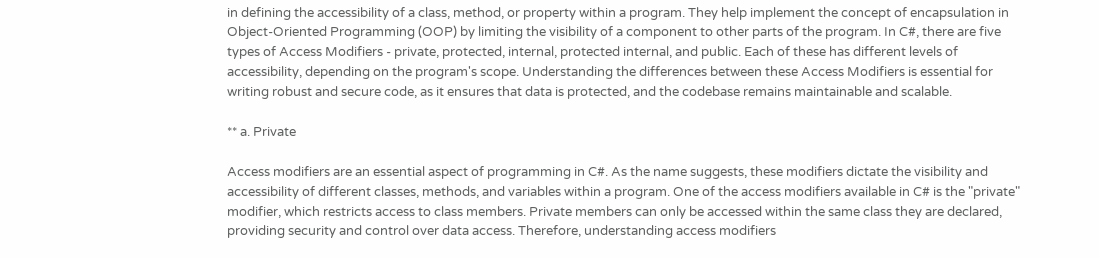in defining the accessibility of a class, method, or property within a program. They help implement the concept of encapsulation in Object-Oriented Programming (OOP) by limiting the visibility of a component to other parts of the program. In C#, there are five types of Access Modifiers - private, protected, internal, protected internal, and public. Each of these has different levels of accessibility, depending on the program's scope. Understanding the differences between these Access Modifiers is essential for writing robust and secure code, as it ensures that data is protected, and the codebase remains maintainable and scalable.

** a. Private

Access modifiers are an essential aspect of programming in C#. As the name suggests, these modifiers dictate the visibility and accessibility of different classes, methods, and variables within a program. One of the access modifiers available in C# is the "private" modifier, which restricts access to class members. Private members can only be accessed within the same class they are declared, providing security and control over data access. Therefore, understanding access modifiers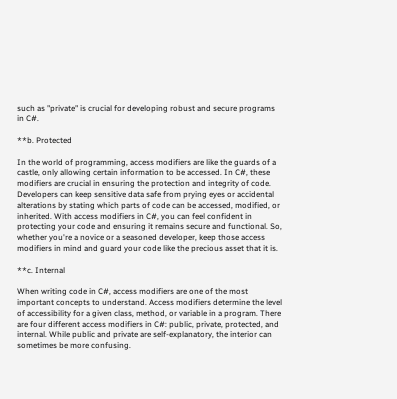such as "private" is crucial for developing robust and secure programs in C#.

**b. Protected

In the world of programming, access modifiers are like the guards of a castle, only allowing certain information to be accessed. In C#, these modifiers are crucial in ensuring the protection and integrity of code. Developers can keep sensitive data safe from prying eyes or accidental alterations by stating which parts of code can be accessed, modified, or inherited. With access modifiers in C#, you can feel confident in protecting your code and ensuring it remains secure and functional. So, whether you're a novice or a seasoned developer, keep those access modifiers in mind and guard your code like the precious asset that it is.

**c. Internal

When writing code in C#, access modifiers are one of the most important concepts to understand. Access modifiers determine the level of accessibility for a given class, method, or variable in a program. There are four different access modifiers in C#: public, private, protected, and internal. While public and private are self-explanatory, the interior can sometimes be more confusing.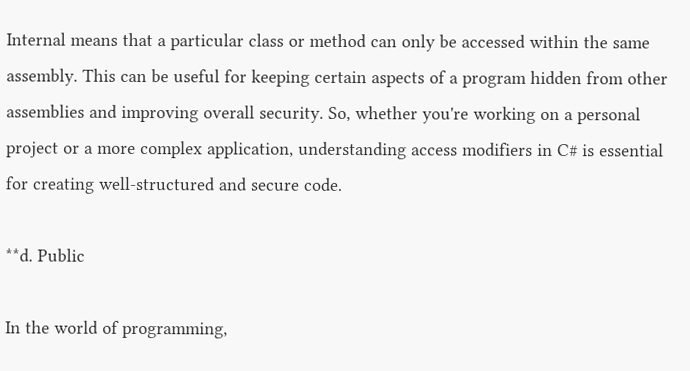Internal means that a particular class or method can only be accessed within the same assembly. This can be useful for keeping certain aspects of a program hidden from other assemblies and improving overall security. So, whether you're working on a personal project or a more complex application, understanding access modifiers in C# is essential for creating well-structured and secure code.

**d. Public

In the world of programming,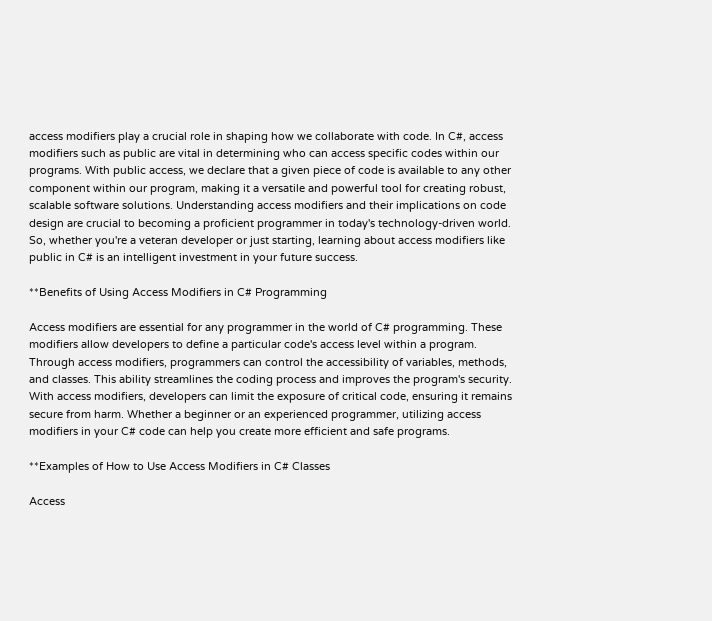access modifiers play a crucial role in shaping how we collaborate with code. In C#, access modifiers such as public are vital in determining who can access specific codes within our programs. With public access, we declare that a given piece of code is available to any other component within our program, making it a versatile and powerful tool for creating robust, scalable software solutions. Understanding access modifiers and their implications on code design are crucial to becoming a proficient programmer in today's technology-driven world. So, whether you're a veteran developer or just starting, learning about access modifiers like public in C# is an intelligent investment in your future success.

**Benefits of Using Access Modifiers in C# Programming

Access modifiers are essential for any programmer in the world of C# programming. These modifiers allow developers to define a particular code's access level within a program. Through access modifiers, programmers can control the accessibility of variables, methods, and classes. This ability streamlines the coding process and improves the program's security. With access modifiers, developers can limit the exposure of critical code, ensuring it remains secure from harm. Whether a beginner or an experienced programmer, utilizing access modifiers in your C# code can help you create more efficient and safe programs.

**Examples of How to Use Access Modifiers in C# Classes

Access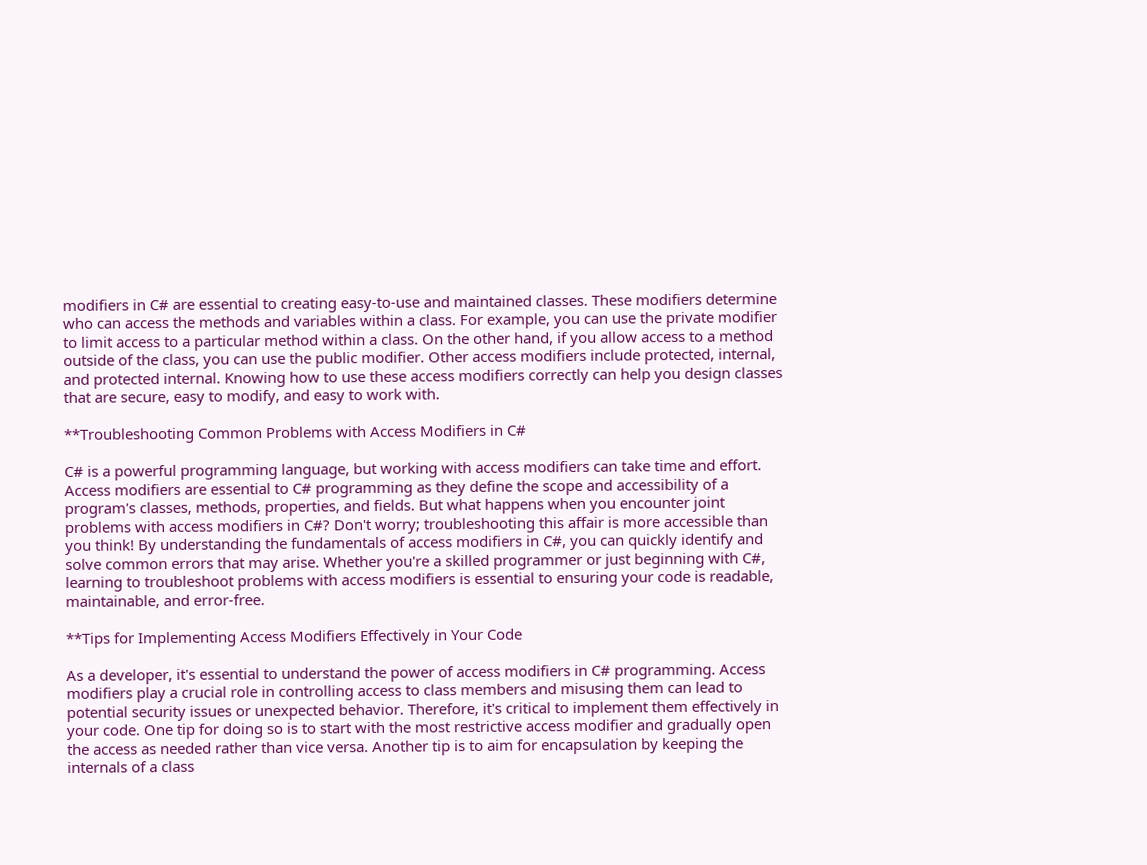modifiers in C# are essential to creating easy-to-use and maintained classes. These modifiers determine who can access the methods and variables within a class. For example, you can use the private modifier to limit access to a particular method within a class. On the other hand, if you allow access to a method outside of the class, you can use the public modifier. Other access modifiers include protected, internal, and protected internal. Knowing how to use these access modifiers correctly can help you design classes that are secure, easy to modify, and easy to work with.

**Troubleshooting Common Problems with Access Modifiers in C#

C# is a powerful programming language, but working with access modifiers can take time and effort. Access modifiers are essential to C# programming as they define the scope and accessibility of a program's classes, methods, properties, and fields. But what happens when you encounter joint problems with access modifiers in C#? Don't worry; troubleshooting this affair is more accessible than you think! By understanding the fundamentals of access modifiers in C#, you can quickly identify and solve common errors that may arise. Whether you're a skilled programmer or just beginning with C#, learning to troubleshoot problems with access modifiers is essential to ensuring your code is readable, maintainable, and error-free.

**Tips for Implementing Access Modifiers Effectively in Your Code

As a developer, it's essential to understand the power of access modifiers in C# programming. Access modifiers play a crucial role in controlling access to class members and misusing them can lead to potential security issues or unexpected behavior. Therefore, it's critical to implement them effectively in your code. One tip for doing so is to start with the most restrictive access modifier and gradually open the access as needed rather than vice versa. Another tip is to aim for encapsulation by keeping the internals of a class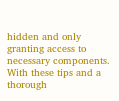hidden and only granting access to necessary components. With these tips and a thorough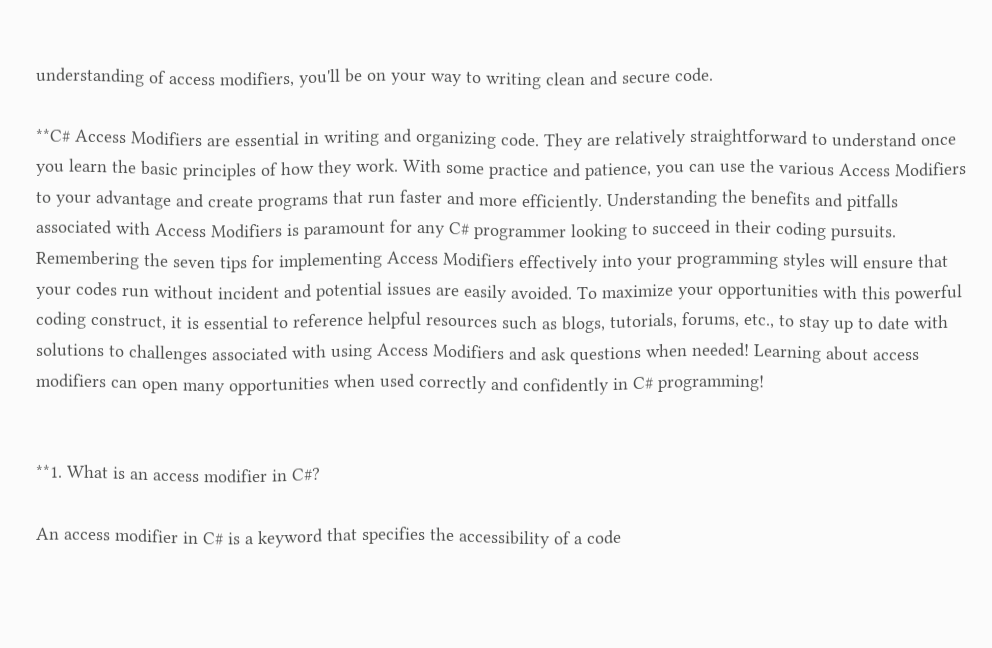understanding of access modifiers, you'll be on your way to writing clean and secure code.

**C# Access Modifiers are essential in writing and organizing code. They are relatively straightforward to understand once you learn the basic principles of how they work. With some practice and patience, you can use the various Access Modifiers to your advantage and create programs that run faster and more efficiently. Understanding the benefits and pitfalls associated with Access Modifiers is paramount for any C# programmer looking to succeed in their coding pursuits. Remembering the seven tips for implementing Access Modifiers effectively into your programming styles will ensure that your codes run without incident and potential issues are easily avoided. To maximize your opportunities with this powerful coding construct, it is essential to reference helpful resources such as blogs, tutorials, forums, etc., to stay up to date with solutions to challenges associated with using Access Modifiers and ask questions when needed! Learning about access modifiers can open many opportunities when used correctly and confidently in C# programming!


**1. What is an access modifier in C#?

An access modifier in C# is a keyword that specifies the accessibility of a code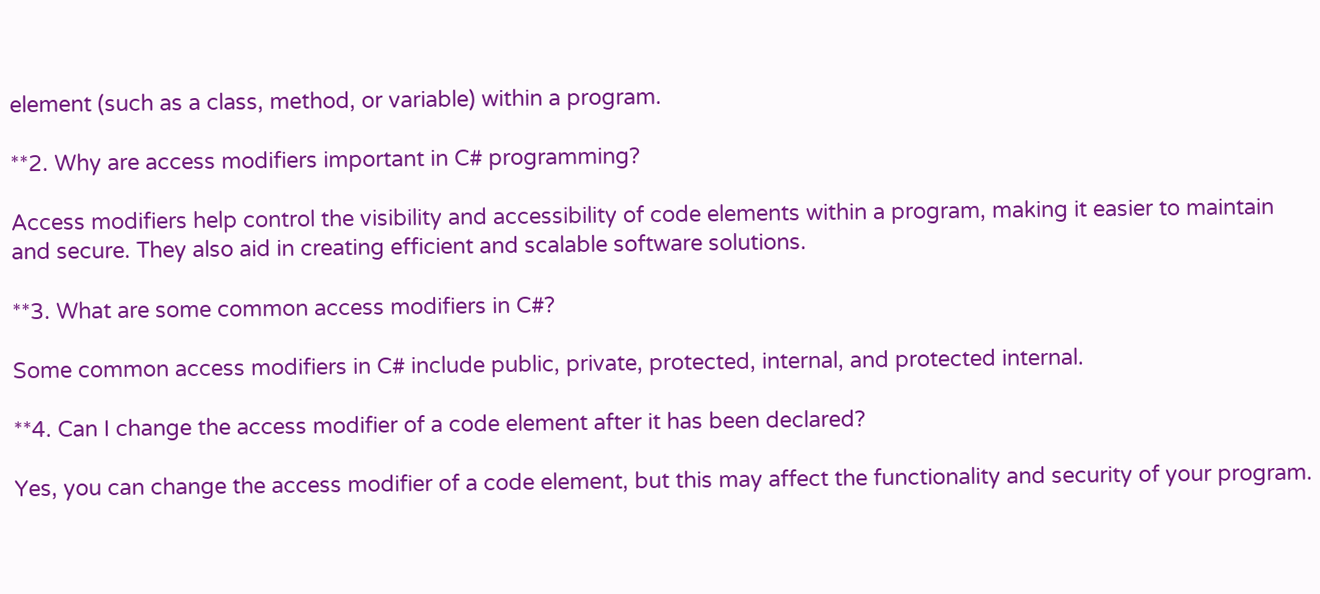element (such as a class, method, or variable) within a program.

**2. Why are access modifiers important in C# programming?

Access modifiers help control the visibility and accessibility of code elements within a program, making it easier to maintain and secure. They also aid in creating efficient and scalable software solutions.

**3. What are some common access modifiers in C#?

Some common access modifiers in C# include public, private, protected, internal, and protected internal.

**4. Can I change the access modifier of a code element after it has been declared?

Yes, you can change the access modifier of a code element, but this may affect the functionality and security of your program.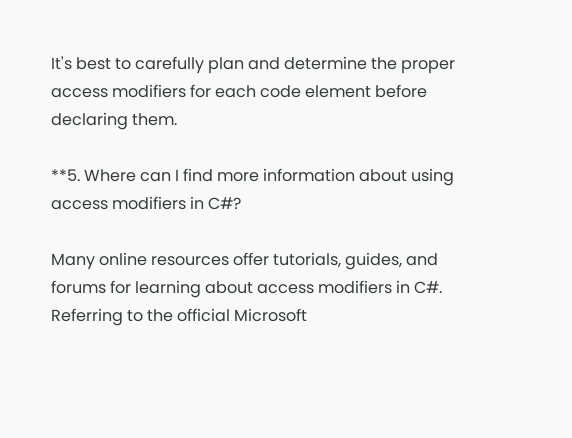It's best to carefully plan and determine the proper access modifiers for each code element before declaring them.

**5. Where can I find more information about using access modifiers in C#?

Many online resources offer tutorials, guides, and forums for learning about access modifiers in C#. Referring to the official Microsoft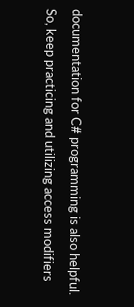documentation for C# programming is also helpful. So, keep practicing and utilizing access modifiers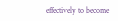effectively to become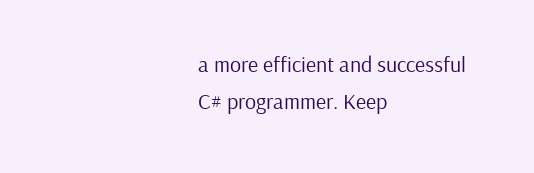a more efficient and successful C# programmer. Keep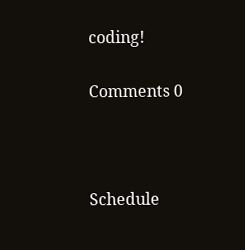coding!

Comments 0



Schedule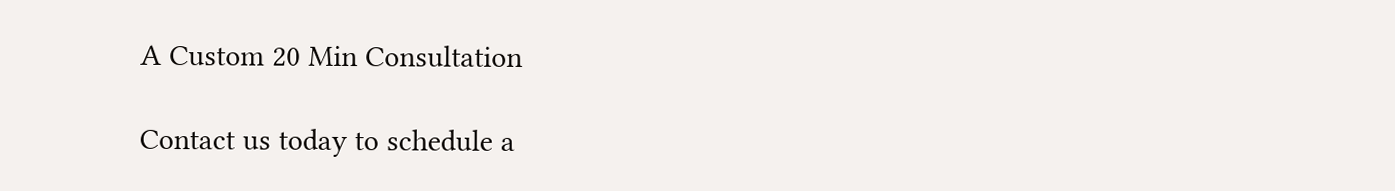A Custom 20 Min Consultation

Contact us today to schedule a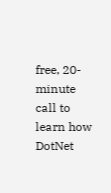free, 20-minute call to learn how DotNet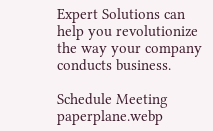Expert Solutions can help you revolutionize the way your company conducts business.

Schedule Meeting paperplane.webp